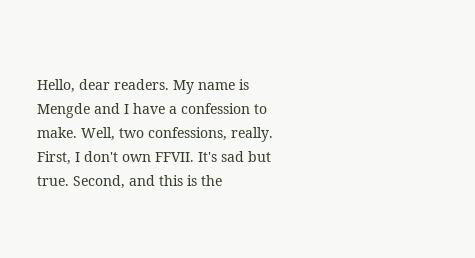Hello, dear readers. My name is Mengde and I have a confession to make. Well, two confessions, really. First, I don't own FFVII. It's sad but true. Second, and this is the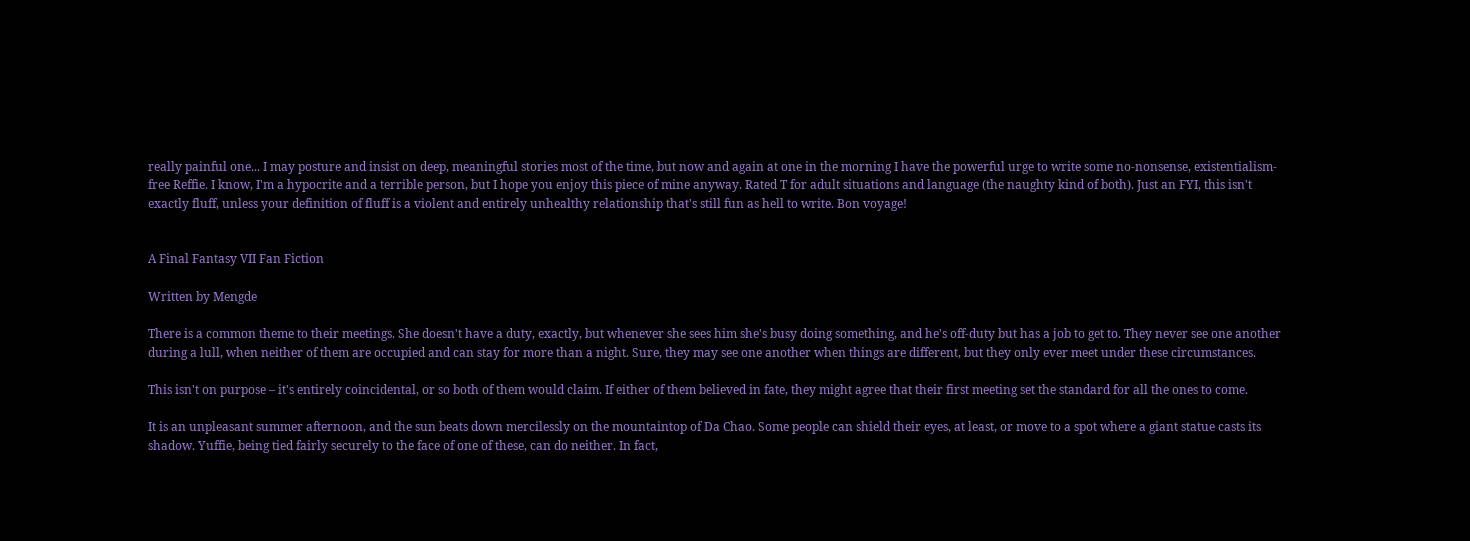really painful one... I may posture and insist on deep, meaningful stories most of the time, but now and again at one in the morning I have the powerful urge to write some no-nonsense, existentialism-free Reffie. I know, I'm a hypocrite and a terrible person, but I hope you enjoy this piece of mine anyway. Rated T for adult situations and language (the naughty kind of both). Just an FYI, this isn't exactly fluff, unless your definition of fluff is a violent and entirely unhealthy relationship that's still fun as hell to write. Bon voyage!


A Final Fantasy VII Fan Fiction

Written by Mengde

There is a common theme to their meetings. She doesn't have a duty, exactly, but whenever she sees him she's busy doing something, and he's off-duty but has a job to get to. They never see one another during a lull, when neither of them are occupied and can stay for more than a night. Sure, they may see one another when things are different, but they only ever meet under these circumstances.

This isn't on purpose – it's entirely coincidental, or so both of them would claim. If either of them believed in fate, they might agree that their first meeting set the standard for all the ones to come.

It is an unpleasant summer afternoon, and the sun beats down mercilessly on the mountaintop of Da Chao. Some people can shield their eyes, at least, or move to a spot where a giant statue casts its shadow. Yuffie, being tied fairly securely to the face of one of these, can do neither. In fact,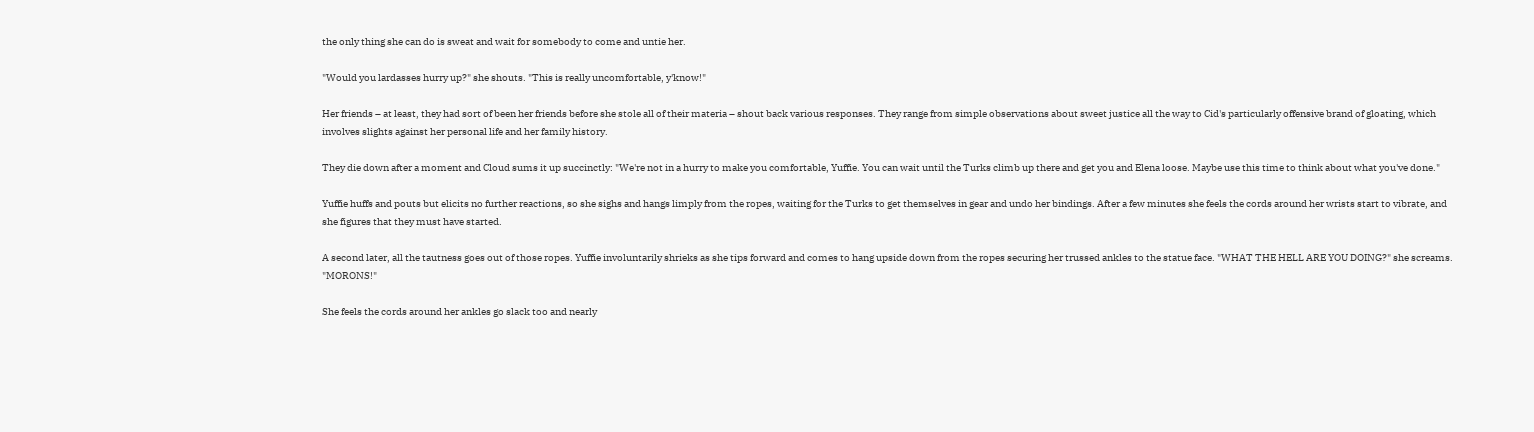the only thing she can do is sweat and wait for somebody to come and untie her.

"Would you lardasses hurry up?" she shouts. "This is really uncomfortable, y'know!"

Her friends – at least, they had sort of been her friends before she stole all of their materia – shout back various responses. They range from simple observations about sweet justice all the way to Cid's particularly offensive brand of gloating, which involves slights against her personal life and her family history.

They die down after a moment and Cloud sums it up succinctly: "We're not in a hurry to make you comfortable, Yuffie. You can wait until the Turks climb up there and get you and Elena loose. Maybe use this time to think about what you've done."

Yuffie huffs and pouts but elicits no further reactions, so she sighs and hangs limply from the ropes, waiting for the Turks to get themselves in gear and undo her bindings. After a few minutes she feels the cords around her wrists start to vibrate, and she figures that they must have started.

A second later, all the tautness goes out of those ropes. Yuffie involuntarily shrieks as she tips forward and comes to hang upside down from the ropes securing her trussed ankles to the statue face. "WHAT THE HELL ARE YOU DOING?" she screams. "MORONS!"

She feels the cords around her ankles go slack too and nearly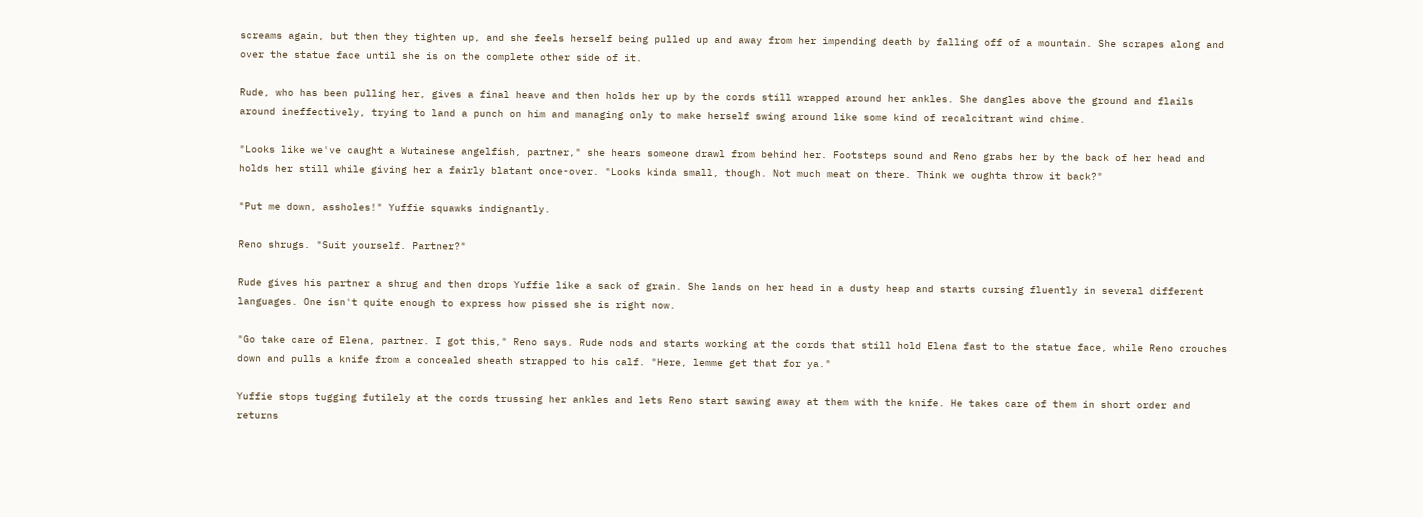screams again, but then they tighten up, and she feels herself being pulled up and away from her impending death by falling off of a mountain. She scrapes along and over the statue face until she is on the complete other side of it.

Rude, who has been pulling her, gives a final heave and then holds her up by the cords still wrapped around her ankles. She dangles above the ground and flails around ineffectively, trying to land a punch on him and managing only to make herself swing around like some kind of recalcitrant wind chime.

"Looks like we've caught a Wutainese angelfish, partner," she hears someone drawl from behind her. Footsteps sound and Reno grabs her by the back of her head and holds her still while giving her a fairly blatant once-over. "Looks kinda small, though. Not much meat on there. Think we oughta throw it back?"

"Put me down, assholes!" Yuffie squawks indignantly.

Reno shrugs. "Suit yourself. Partner?"

Rude gives his partner a shrug and then drops Yuffie like a sack of grain. She lands on her head in a dusty heap and starts cursing fluently in several different languages. One isn't quite enough to express how pissed she is right now.

"Go take care of Elena, partner. I got this," Reno says. Rude nods and starts working at the cords that still hold Elena fast to the statue face, while Reno crouches down and pulls a knife from a concealed sheath strapped to his calf. "Here, lemme get that for ya."

Yuffie stops tugging futilely at the cords trussing her ankles and lets Reno start sawing away at them with the knife. He takes care of them in short order and returns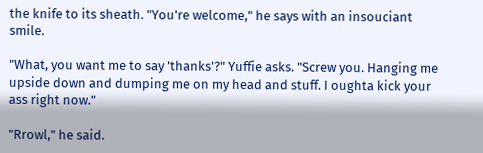the knife to its sheath. "You're welcome," he says with an insouciant smile.

"What, you want me to say 'thanks'?" Yuffie asks. "Screw you. Hanging me upside down and dumping me on my head and stuff. I oughta kick your ass right now."

"Rrowl," he said.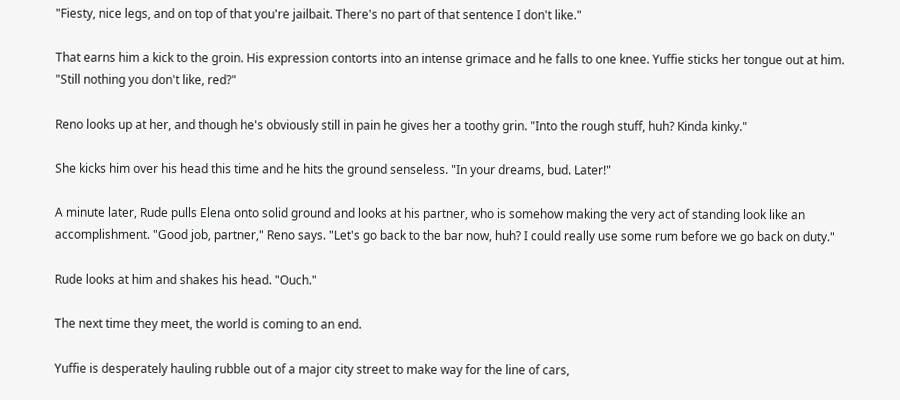"Fiesty, nice legs, and on top of that you're jailbait. There's no part of that sentence I don't like."

That earns him a kick to the groin. His expression contorts into an intense grimace and he falls to one knee. Yuffie sticks her tongue out at him. "Still nothing you don't like, red?"

Reno looks up at her, and though he's obviously still in pain he gives her a toothy grin. "Into the rough stuff, huh? Kinda kinky."

She kicks him over his head this time and he hits the ground senseless. "In your dreams, bud. Later!"

A minute later, Rude pulls Elena onto solid ground and looks at his partner, who is somehow making the very act of standing look like an accomplishment. "Good job, partner," Reno says. "Let's go back to the bar now, huh? I could really use some rum before we go back on duty."

Rude looks at him and shakes his head. "Ouch."

The next time they meet, the world is coming to an end.

Yuffie is desperately hauling rubble out of a major city street to make way for the line of cars,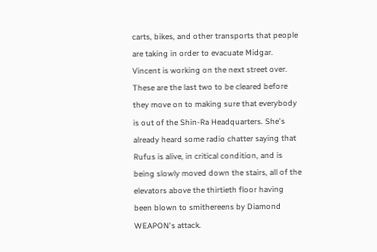carts, bikes, and other transports that people are taking in order to evacuate Midgar. Vincent is working on the next street over. These are the last two to be cleared before they move on to making sure that everybody is out of the Shin-Ra Headquarters. She's already heard some radio chatter saying that Rufus is alive, in critical condition, and is being slowly moved down the stairs, all of the elevators above the thirtieth floor having been blown to smithereens by Diamond WEAPON's attack.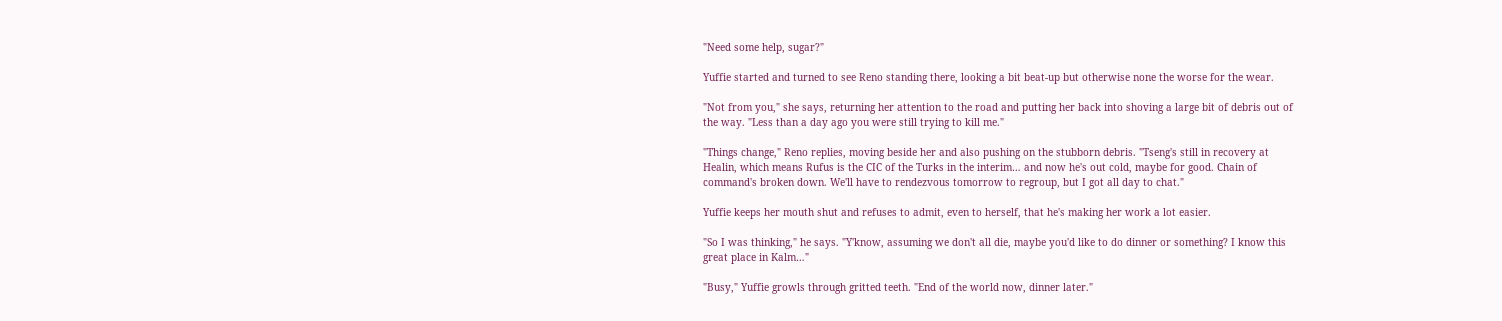"Need some help, sugar?"

Yuffie started and turned to see Reno standing there, looking a bit beat-up but otherwise none the worse for the wear.

"Not from you," she says, returning her attention to the road and putting her back into shoving a large bit of debris out of the way. "Less than a day ago you were still trying to kill me."

"Things change," Reno replies, moving beside her and also pushing on the stubborn debris. "Tseng's still in recovery at Healin, which means Rufus is the CIC of the Turks in the interim… and now he's out cold, maybe for good. Chain of command's broken down. We'll have to rendezvous tomorrow to regroup, but I got all day to chat."

Yuffie keeps her mouth shut and refuses to admit, even to herself, that he's making her work a lot easier.

"So I was thinking," he says. "Y'know, assuming we don't all die, maybe you'd like to do dinner or something? I know this great place in Kalm…"

"Busy," Yuffie growls through gritted teeth. "End of the world now, dinner later."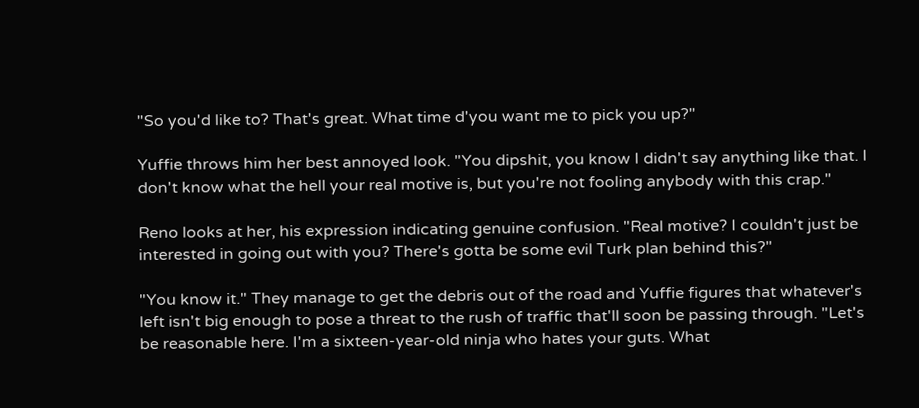"So you'd like to? That's great. What time d'you want me to pick you up?"

Yuffie throws him her best annoyed look. "You dipshit, you know I didn't say anything like that. I don't know what the hell your real motive is, but you're not fooling anybody with this crap."

Reno looks at her, his expression indicating genuine confusion. "Real motive? I couldn't just be interested in going out with you? There's gotta be some evil Turk plan behind this?"

"You know it." They manage to get the debris out of the road and Yuffie figures that whatever's left isn't big enough to pose a threat to the rush of traffic that'll soon be passing through. "Let's be reasonable here. I'm a sixteen-year-old ninja who hates your guts. What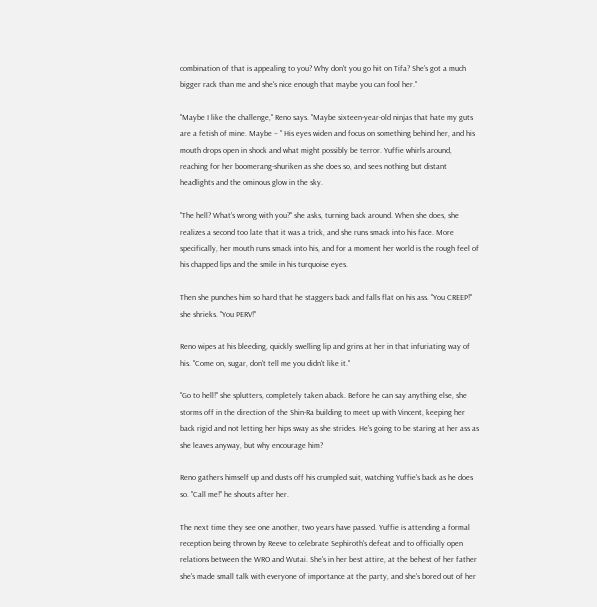combination of that is appealing to you? Why don't you go hit on Tifa? She's got a much bigger rack than me and she's nice enough that maybe you can fool her."

"Maybe I like the challenge," Reno says. "Maybe sixteen-year-old ninjas that hate my guts are a fetish of mine. Maybe – " His eyes widen and focus on something behind her, and his mouth drops open in shock and what might possibly be terror. Yuffie whirls around, reaching for her boomerang-shuriken as she does so, and sees nothing but distant headlights and the ominous glow in the sky.

"The hell? What's wrong with you?" she asks, turning back around. When she does, she realizes a second too late that it was a trick, and she runs smack into his face. More specifically, her mouth runs smack into his, and for a moment her world is the rough feel of his chapped lips and the smile in his turquoise eyes.

Then she punches him so hard that he staggers back and falls flat on his ass. "You CREEP!" she shrieks. "You PERV!"

Reno wipes at his bleeding, quickly swelling lip and grins at her in that infuriating way of his. "Come on, sugar, don't tell me you didn't like it."

"Go to hell!" she splutters, completely taken aback. Before he can say anything else, she storms off in the direction of the Shin-Ra building to meet up with Vincent, keeping her back rigid and not letting her hips sway as she strides. He's going to be staring at her ass as she leaves anyway, but why encourage him?

Reno gathers himself up and dusts off his crumpled suit, watching Yuffie's back as he does so. "Call me!" he shouts after her.

The next time they see one another, two years have passed. Yuffie is attending a formal reception being thrown by Reeve to celebrate Sephiroth's defeat and to officially open relations between the WRO and Wutai. She's in her best attire, at the behest of her father she's made small talk with everyone of importance at the party, and she's bored out of her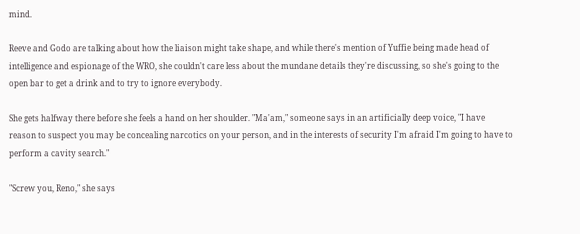mind.

Reeve and Godo are talking about how the liaison might take shape, and while there's mention of Yuffie being made head of intelligence and espionage of the WRO, she couldn't care less about the mundane details they're discussing, so she's going to the open bar to get a drink and to try to ignore everybody.

She gets halfway there before she feels a hand on her shoulder. "Ma'am," someone says in an artificially deep voice, "I have reason to suspect you may be concealing narcotics on your person, and in the interests of security I'm afraid I'm going to have to perform a cavity search."

"Screw you, Reno," she says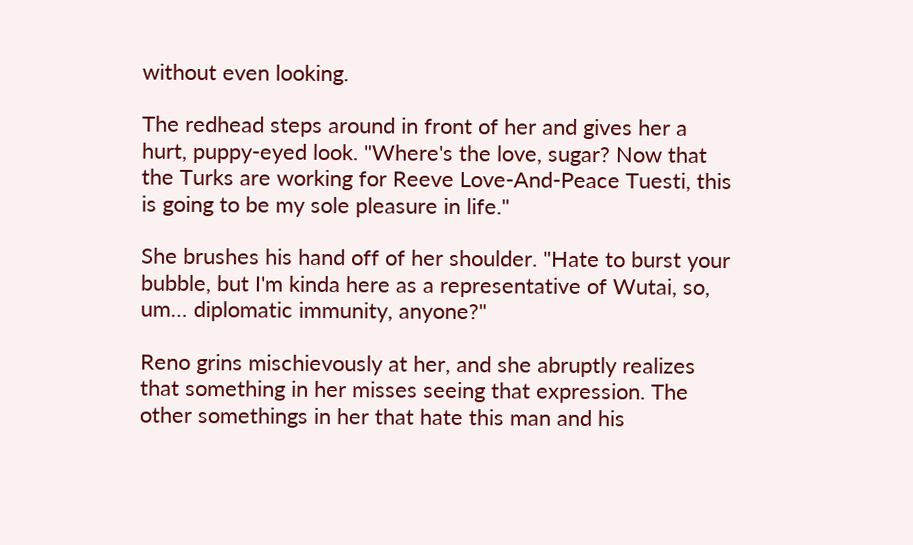without even looking.

The redhead steps around in front of her and gives her a hurt, puppy-eyed look. "Where's the love, sugar? Now that the Turks are working for Reeve Love-And-Peace Tuesti, this is going to be my sole pleasure in life."

She brushes his hand off of her shoulder. "Hate to burst your bubble, but I'm kinda here as a representative of Wutai, so, um… diplomatic immunity, anyone?"

Reno grins mischievously at her, and she abruptly realizes that something in her misses seeing that expression. The other somethings in her that hate this man and his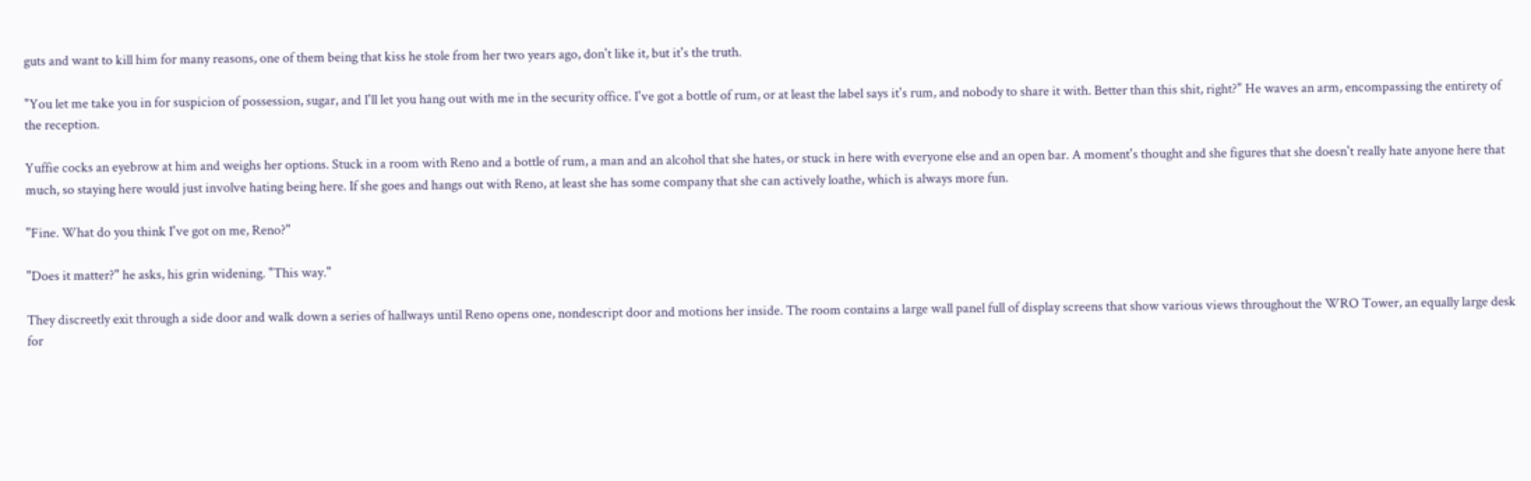guts and want to kill him for many reasons, one of them being that kiss he stole from her two years ago, don't like it, but it's the truth.

"You let me take you in for suspicion of possession, sugar, and I'll let you hang out with me in the security office. I've got a bottle of rum, or at least the label says it's rum, and nobody to share it with. Better than this shit, right?" He waves an arm, encompassing the entirety of the reception.

Yuffie cocks an eyebrow at him and weighs her options. Stuck in a room with Reno and a bottle of rum, a man and an alcohol that she hates, or stuck in here with everyone else and an open bar. A moment's thought and she figures that she doesn't really hate anyone here that much, so staying here would just involve hating being here. If she goes and hangs out with Reno, at least she has some company that she can actively loathe, which is always more fun.

"Fine. What do you think I've got on me, Reno?"

"Does it matter?" he asks, his grin widening. "This way."

They discreetly exit through a side door and walk down a series of hallways until Reno opens one, nondescript door and motions her inside. The room contains a large wall panel full of display screens that show various views throughout the WRO Tower, an equally large desk for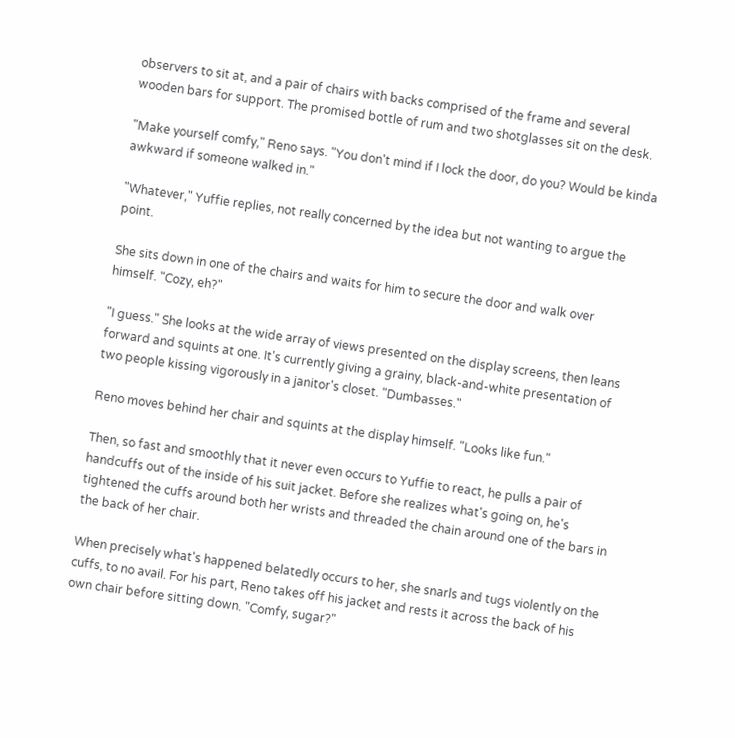observers to sit at, and a pair of chairs with backs comprised of the frame and several wooden bars for support. The promised bottle of rum and two shotglasses sit on the desk.

"Make yourself comfy," Reno says. "You don't mind if I lock the door, do you? Would be kinda awkward if someone walked in."

"Whatever," Yuffie replies, not really concerned by the idea but not wanting to argue the point.

She sits down in one of the chairs and waits for him to secure the door and walk over himself. "Cozy, eh?"

"I guess." She looks at the wide array of views presented on the display screens, then leans forward and squints at one. It's currently giving a grainy, black-and-white presentation of two people kissing vigorously in a janitor's closet. "Dumbasses."

Reno moves behind her chair and squints at the display himself. "Looks like fun."

Then, so fast and smoothly that it never even occurs to Yuffie to react, he pulls a pair of handcuffs out of the inside of his suit jacket. Before she realizes what's going on, he's tightened the cuffs around both her wrists and threaded the chain around one of the bars in the back of her chair.

When precisely what's happened belatedly occurs to her, she snarls and tugs violently on the cuffs, to no avail. For his part, Reno takes off his jacket and rests it across the back of his own chair before sitting down. "Comfy, sugar?"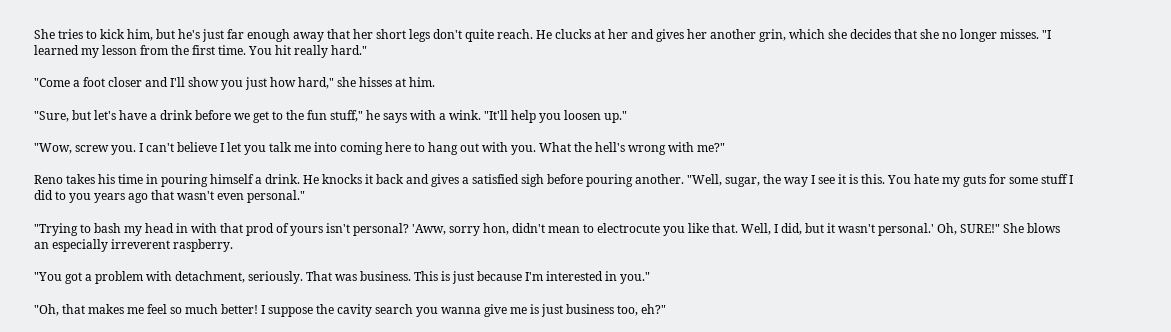She tries to kick him, but he's just far enough away that her short legs don't quite reach. He clucks at her and gives her another grin, which she decides that she no longer misses. "I learned my lesson from the first time. You hit really hard."

"Come a foot closer and I'll show you just how hard," she hisses at him.

"Sure, but let's have a drink before we get to the fun stuff," he says with a wink. "It'll help you loosen up."

"Wow, screw you. I can't believe I let you talk me into coming here to hang out with you. What the hell's wrong with me?"

Reno takes his time in pouring himself a drink. He knocks it back and gives a satisfied sigh before pouring another. "Well, sugar, the way I see it is this. You hate my guts for some stuff I did to you years ago that wasn't even personal."

"Trying to bash my head in with that prod of yours isn't personal? 'Aww, sorry hon, didn't mean to electrocute you like that. Well, I did, but it wasn't personal.' Oh, SURE!" She blows an especially irreverent raspberry.

"You got a problem with detachment, seriously. That was business. This is just because I'm interested in you."

"Oh, that makes me feel so much better! I suppose the cavity search you wanna give me is just business too, eh?"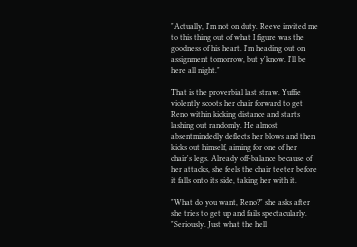"Actually, I'm not on duty. Reeve invited me to this thing out of what I figure was the goodness of his heart. I'm heading out on assignment tomorrow, but y'know. I'll be here all night."

That is the proverbial last straw. Yuffie violently scoots her chair forward to get Reno within kicking distance and starts lashing out randomly. He almost absentmindedly deflects her blows and then kicks out himself, aiming for one of her chair's legs. Already off-balance because of her attacks, she feels the chair teeter before it falls onto its side, taking her with it.

"What do you want, Reno?" she asks after she tries to get up and fails spectacularly. "Seriously. Just what the hell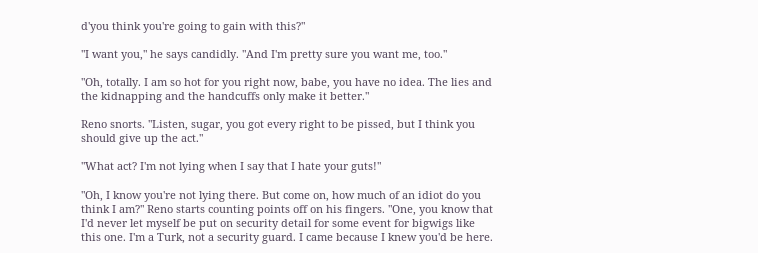d'you think you're going to gain with this?"

"I want you," he says candidly. "And I'm pretty sure you want me, too."

"Oh, totally. I am so hot for you right now, babe, you have no idea. The lies and the kidnapping and the handcuffs only make it better."

Reno snorts. "Listen, sugar, you got every right to be pissed, but I think you should give up the act."

"What act? I'm not lying when I say that I hate your guts!"

"Oh, I know you're not lying there. But come on, how much of an idiot do you think I am?" Reno starts counting points off on his fingers. "One, you know that I'd never let myself be put on security detail for some event for bigwigs like this one. I'm a Turk, not a security guard. I came because I knew you'd be here.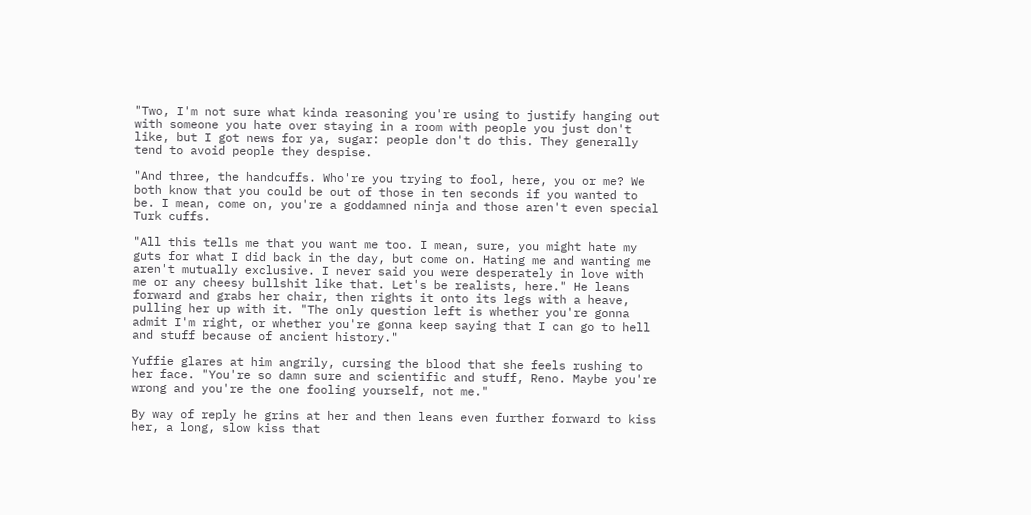"Two, I'm not sure what kinda reasoning you're using to justify hanging out with someone you hate over staying in a room with people you just don't like, but I got news for ya, sugar: people don't do this. They generally tend to avoid people they despise.

"And three, the handcuffs. Who're you trying to fool, here, you or me? We both know that you could be out of those in ten seconds if you wanted to be. I mean, come on, you're a goddamned ninja and those aren't even special Turk cuffs.

"All this tells me that you want me too. I mean, sure, you might hate my guts for what I did back in the day, but come on. Hating me and wanting me aren't mutually exclusive. I never said you were desperately in love with me or any cheesy bullshit like that. Let's be realists, here." He leans forward and grabs her chair, then rights it onto its legs with a heave, pulling her up with it. "The only question left is whether you're gonna admit I'm right, or whether you're gonna keep saying that I can go to hell and stuff because of ancient history."

Yuffie glares at him angrily, cursing the blood that she feels rushing to her face. "You're so damn sure and scientific and stuff, Reno. Maybe you're wrong and you're the one fooling yourself, not me."

By way of reply he grins at her and then leans even further forward to kiss her, a long, slow kiss that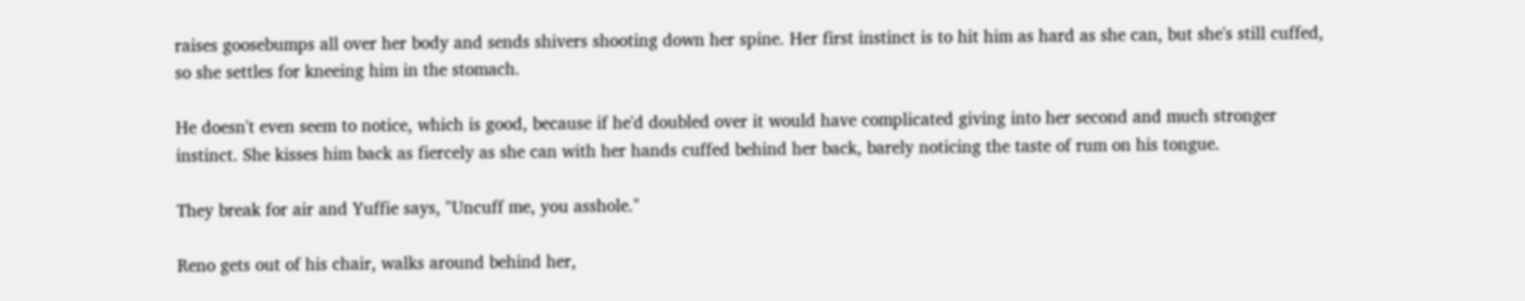raises goosebumps all over her body and sends shivers shooting down her spine. Her first instinct is to hit him as hard as she can, but she's still cuffed, so she settles for kneeing him in the stomach.

He doesn't even seem to notice, which is good, because if he'd doubled over it would have complicated giving into her second and much stronger instinct. She kisses him back as fiercely as she can with her hands cuffed behind her back, barely noticing the taste of rum on his tongue.

They break for air and Yuffie says, "Uncuff me, you asshole."

Reno gets out of his chair, walks around behind her,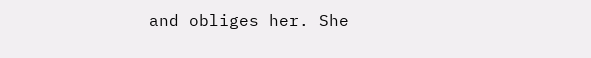and obliges her. She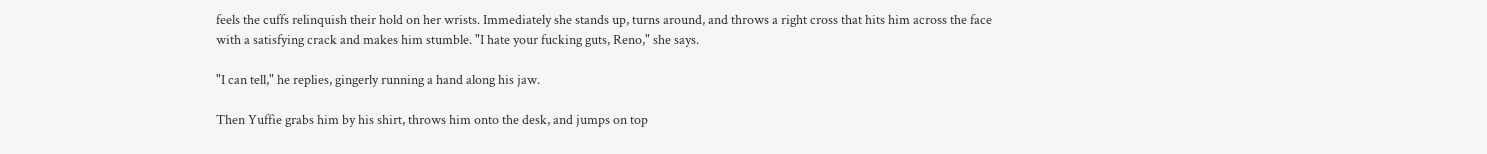feels the cuffs relinquish their hold on her wrists. Immediately she stands up, turns around, and throws a right cross that hits him across the face with a satisfying crack and makes him stumble. "I hate your fucking guts, Reno," she says.

"I can tell," he replies, gingerly running a hand along his jaw.

Then Yuffie grabs him by his shirt, throws him onto the desk, and jumps on top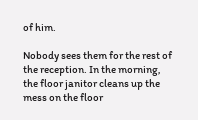of him.

Nobody sees them for the rest of the reception. In the morning, the floor janitor cleans up the mess on the floor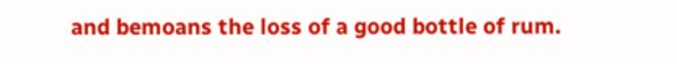and bemoans the loss of a good bottle of rum.